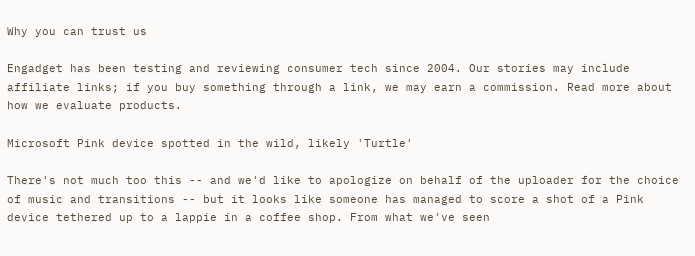Why you can trust us

Engadget has been testing and reviewing consumer tech since 2004. Our stories may include affiliate links; if you buy something through a link, we may earn a commission. Read more about how we evaluate products.

Microsoft Pink device spotted in the wild, likely 'Turtle'

There's not much too this -- and we'd like to apologize on behalf of the uploader for the choice of music and transitions -- but it looks like someone has managed to score a shot of a Pink device tethered up to a lappie in a coffee shop. From what we've seen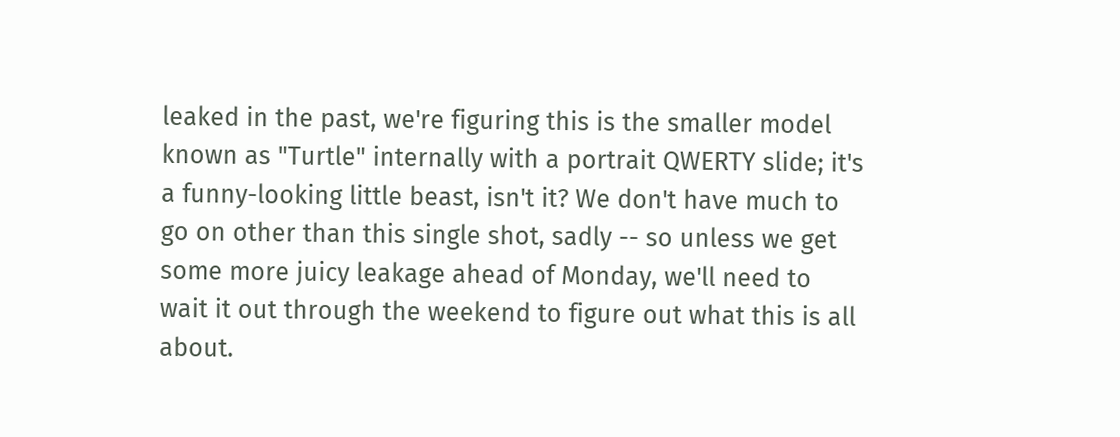leaked in the past, we're figuring this is the smaller model known as "Turtle" internally with a portrait QWERTY slide; it's a funny-looking little beast, isn't it? We don't have much to go on other than this single shot, sadly -- so unless we get some more juicy leakage ahead of Monday, we'll need to wait it out through the weekend to figure out what this is all about.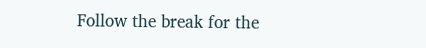Follow the break for the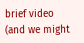brief video (and we might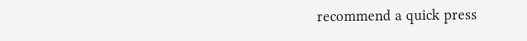recommend a quick press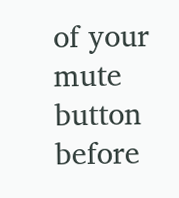of your mute button before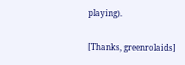playing).

[Thanks, greenrolaids]